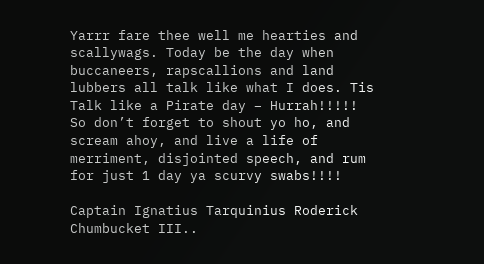Yarrr fare thee well me hearties and scallywags. Today be the day when buccaneers, rapscallions and land lubbers all talk like what I does. Tis Talk like a Pirate day – Hurrah!!!!!
So don’t forget to shout yo ho, and scream ahoy, and live a life of merriment, disjointed speech, and rum for just 1 day ya scurvy swabs!!!!

Captain Ignatius Tarquinius Roderick Chumbucket III..